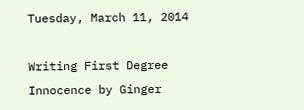Tuesday, March 11, 2014

Writing First Degree Innocence by Ginger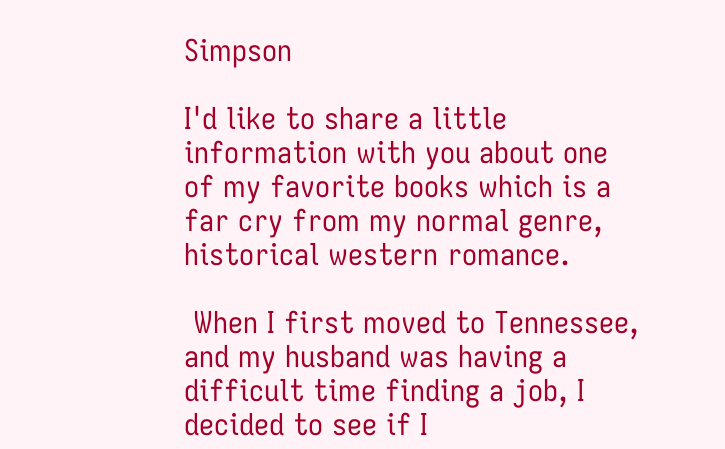Simpson

I'd like to share a little information with you about one of my favorite books which is a far cry from my normal genre, historical western romance.

 When I first moved to Tennessee, and my husband was having a difficult time finding a job, I decided to see if I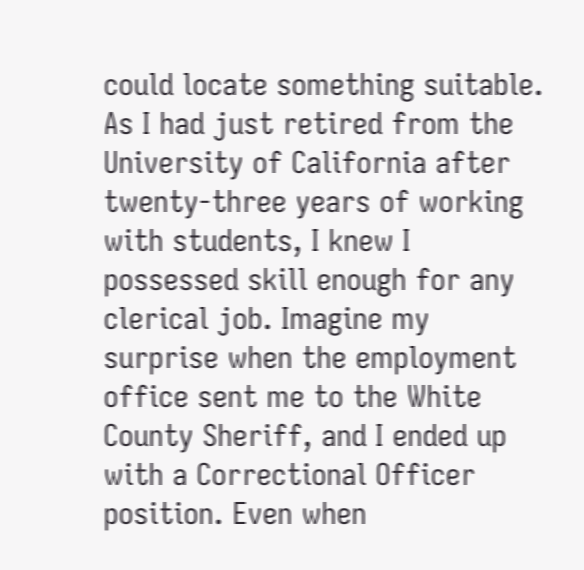could locate something suitable. As I had just retired from the University of California after twenty-three years of working with students, I knew I possessed skill enough for any clerical job. Imagine my surprise when the employment office sent me to the White County Sheriff, and I ended up with a Correctional Officer position. Even when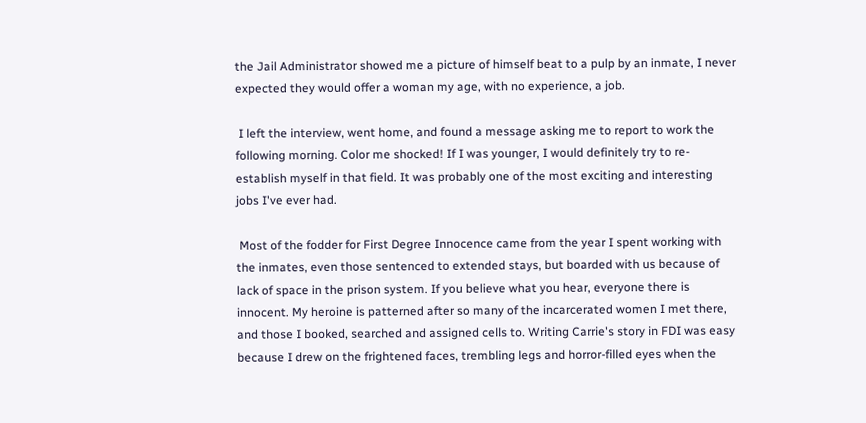the Jail Administrator showed me a picture of himself beat to a pulp by an inmate, I never expected they would offer a woman my age, with no experience, a job.

 I left the interview, went home, and found a message asking me to report to work the following morning. Color me shocked! If I was younger, I would definitely try to re-establish myself in that field. It was probably one of the most exciting and interesting jobs I've ever had.

 Most of the fodder for First Degree Innocence came from the year I spent working with the inmates, even those sentenced to extended stays, but boarded with us because of lack of space in the prison system. If you believe what you hear, everyone there is innocent. My heroine is patterned after so many of the incarcerated women I met there, and those I booked, searched and assigned cells to. Writing Carrie's story in FDI was easy because I drew on the frightened faces, trembling legs and horror-filled eyes when the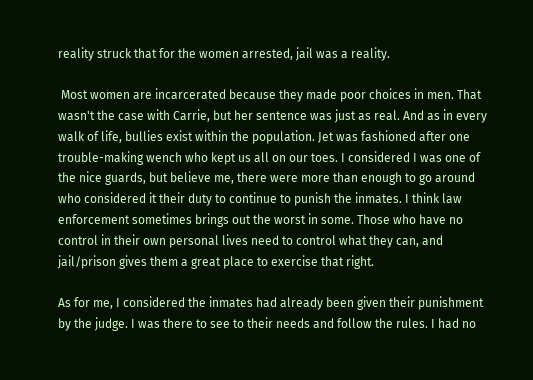reality struck that for the women arrested, jail was a reality.

 Most women are incarcerated because they made poor choices in men. That wasn't the case with Carrie, but her sentence was just as real. And as in every walk of life, bullies exist within the population. Jet was fashioned after one trouble-making wench who kept us all on our toes. I considered I was one of the nice guards, but believe me, there were more than enough to go around who considered it their duty to continue to punish the inmates. I think law enforcement sometimes brings out the worst in some. Those who have no control in their own personal lives need to control what they can, and jail/prison gives them a great place to exercise that right.

As for me, I considered the inmates had already been given their punishment by the judge. I was there to see to their needs and follow the rules. I had no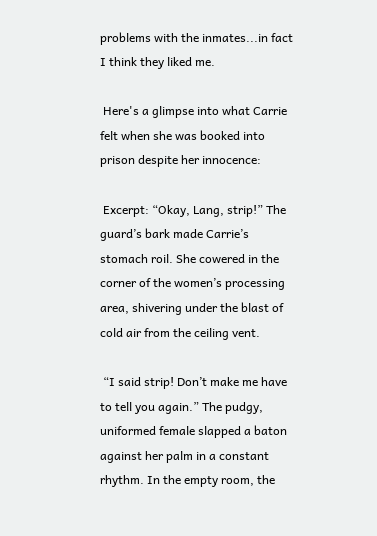problems with the inmates...in fact I think they liked me.

 Here's a glimpse into what Carrie felt when she was booked into prison despite her innocence:

 Excerpt: “Okay, Lang, strip!” The guard’s bark made Carrie’s stomach roil. She cowered in the corner of the women’s processing area, shivering under the blast of cold air from the ceiling vent.

 “I said strip! Don’t make me have to tell you again.” The pudgy, uniformed female slapped a baton against her palm in a constant rhythm. In the empty room, the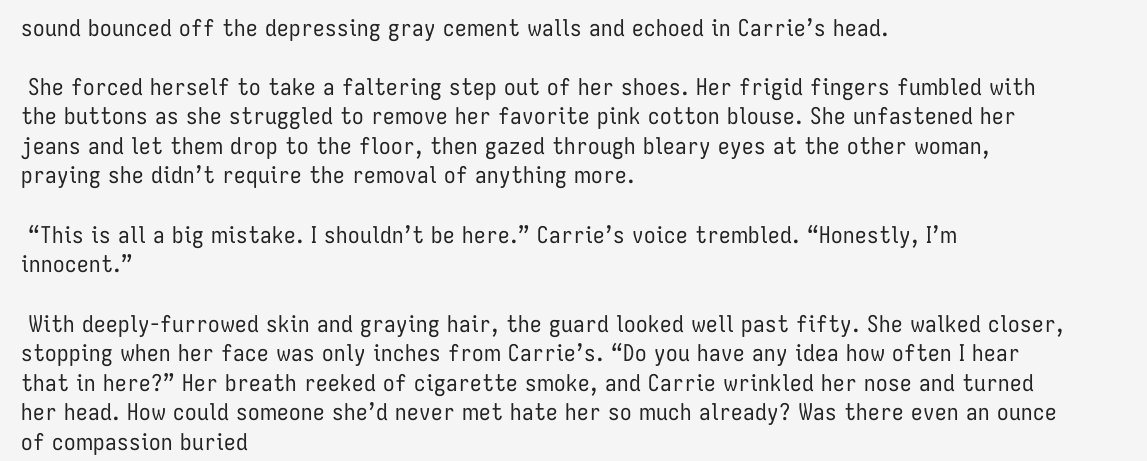sound bounced off the depressing gray cement walls and echoed in Carrie’s head.

 She forced herself to take a faltering step out of her shoes. Her frigid fingers fumbled with the buttons as she struggled to remove her favorite pink cotton blouse. She unfastened her jeans and let them drop to the floor, then gazed through bleary eyes at the other woman, praying she didn’t require the removal of anything more.

 “This is all a big mistake. I shouldn’t be here.” Carrie’s voice trembled. “Honestly, I’m innocent.”

 With deeply-furrowed skin and graying hair, the guard looked well past fifty. She walked closer, stopping when her face was only inches from Carrie’s. “Do you have any idea how often I hear that in here?” Her breath reeked of cigarette smoke, and Carrie wrinkled her nose and turned her head. How could someone she’d never met hate her so much already? Was there even an ounce of compassion buried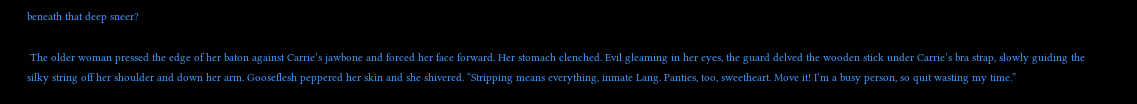beneath that deep sneer?

 The older woman pressed the edge of her baton against Carrie’s jawbone and forced her face forward. Her stomach clenched. Evil gleaming in her eyes, the guard delved the wooden stick under Carrie’s bra strap, slowly guiding the silky string off her shoulder and down her arm. Gooseflesh peppered her skin and she shivered. “Stripping means everything, inmate Lang. Panties, too, sweetheart. Move it! I’m a busy person, so quit wasting my time.”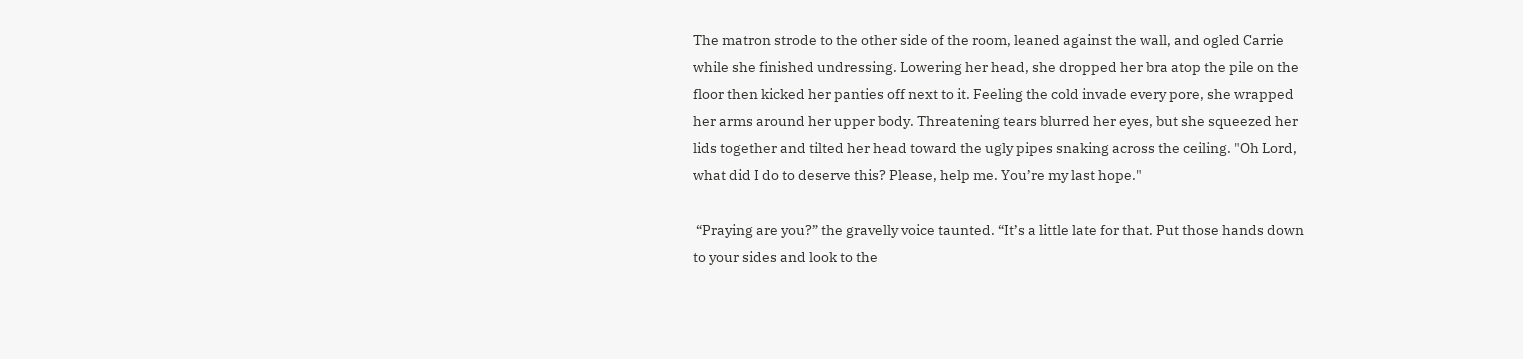The matron strode to the other side of the room, leaned against the wall, and ogled Carrie while she finished undressing. Lowering her head, she dropped her bra atop the pile on the floor then kicked her panties off next to it. Feeling the cold invade every pore, she wrapped her arms around her upper body. Threatening tears blurred her eyes, but she squeezed her lids together and tilted her head toward the ugly pipes snaking across the ceiling. "Oh Lord, what did I do to deserve this? Please, help me. You’re my last hope."

 “Praying are you?” the gravelly voice taunted. “It’s a little late for that. Put those hands down to your sides and look to the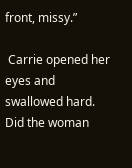front, missy.”

 Carrie opened her eyes and swallowed hard. Did the woman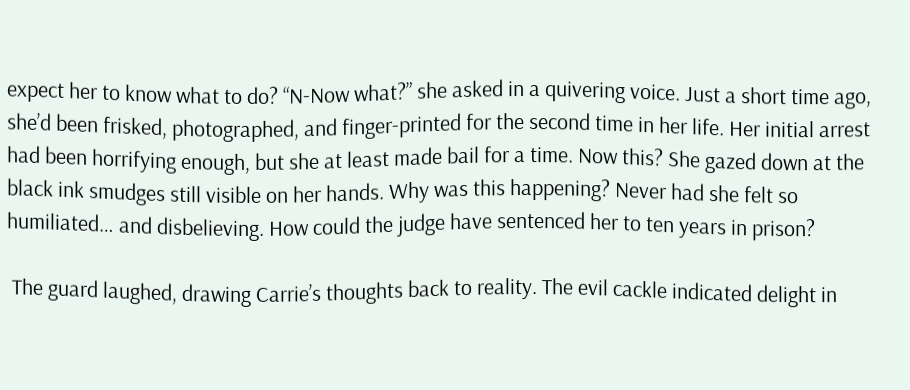expect her to know what to do? “N-Now what?” she asked in a quivering voice. Just a short time ago, she’d been frisked, photographed, and finger-printed for the second time in her life. Her initial arrest had been horrifying enough, but she at least made bail for a time. Now this? She gazed down at the black ink smudges still visible on her hands. Why was this happening? Never had she felt so humiliated… and disbelieving. How could the judge have sentenced her to ten years in prison?

 The guard laughed, drawing Carrie’s thoughts back to reality. The evil cackle indicated delight in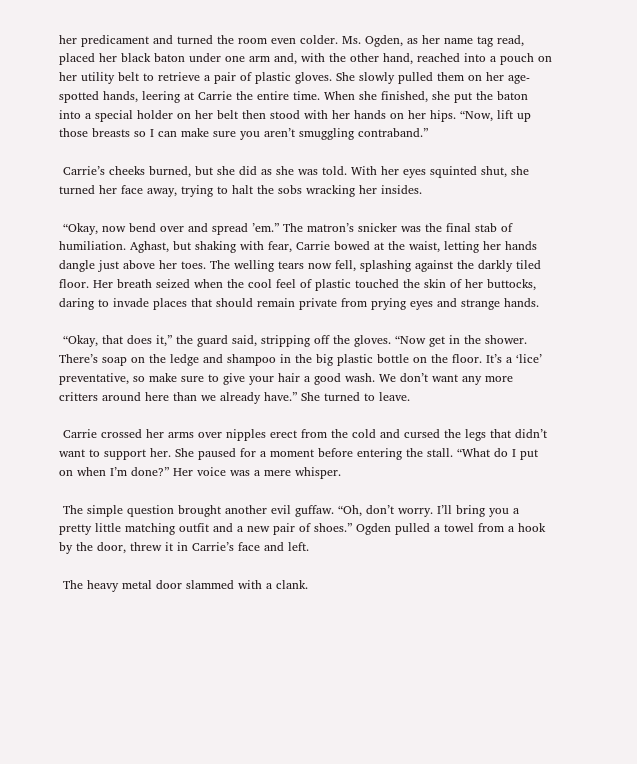her predicament and turned the room even colder. Ms. Ogden, as her name tag read, placed her black baton under one arm and, with the other hand, reached into a pouch on her utility belt to retrieve a pair of plastic gloves. She slowly pulled them on her age-spotted hands, leering at Carrie the entire time. When she finished, she put the baton into a special holder on her belt then stood with her hands on her hips. “Now, lift up those breasts so I can make sure you aren’t smuggling contraband.”

 Carrie’s cheeks burned, but she did as she was told. With her eyes squinted shut, she turned her face away, trying to halt the sobs wracking her insides.

 “Okay, now bend over and spread ’em.” The matron’s snicker was the final stab of humiliation. Aghast, but shaking with fear, Carrie bowed at the waist, letting her hands dangle just above her toes. The welling tears now fell, splashing against the darkly tiled floor. Her breath seized when the cool feel of plastic touched the skin of her buttocks, daring to invade places that should remain private from prying eyes and strange hands.

 “Okay, that does it,” the guard said, stripping off the gloves. “Now get in the shower. There’s soap on the ledge and shampoo in the big plastic bottle on the floor. It’s a ‘lice’ preventative, so make sure to give your hair a good wash. We don’t want any more critters around here than we already have.” She turned to leave.

 Carrie crossed her arms over nipples erect from the cold and cursed the legs that didn’t want to support her. She paused for a moment before entering the stall. “What do I put on when I’m done?” Her voice was a mere whisper.

 The simple question brought another evil guffaw. “Oh, don’t worry. I’ll bring you a pretty little matching outfit and a new pair of shoes.” Ogden pulled a towel from a hook by the door, threw it in Carrie’s face and left.

 The heavy metal door slammed with a clank.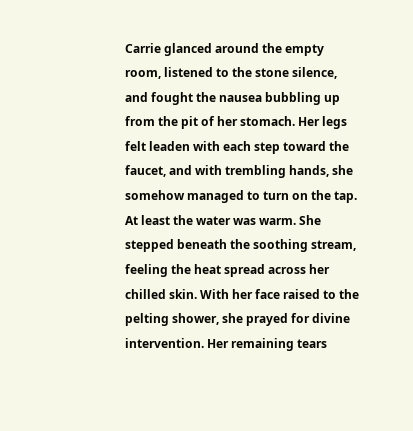Carrie glanced around the empty room, listened to the stone silence, and fought the nausea bubbling up from the pit of her stomach. Her legs felt leaden with each step toward the faucet, and with trembling hands, she somehow managed to turn on the tap. At least the water was warm. She stepped beneath the soothing stream, feeling the heat spread across her chilled skin. With her face raised to the pelting shower, she prayed for divine intervention. Her remaining tears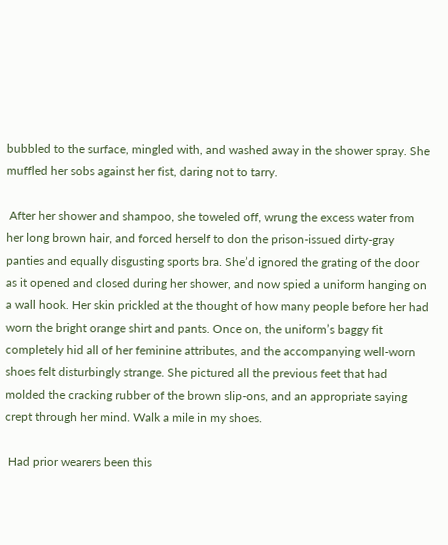bubbled to the surface, mingled with, and washed away in the shower spray. She muffled her sobs against her fist, daring not to tarry.

 After her shower and shampoo, she toweled off, wrung the excess water from her long brown hair, and forced herself to don the prison-issued dirty-gray panties and equally disgusting sports bra. She’d ignored the grating of the door as it opened and closed during her shower, and now spied a uniform hanging on a wall hook. Her skin prickled at the thought of how many people before her had worn the bright orange shirt and pants. Once on, the uniform’s baggy fit completely hid all of her feminine attributes, and the accompanying well-worn shoes felt disturbingly strange. She pictured all the previous feet that had molded the cracking rubber of the brown slip-ons, and an appropriate saying crept through her mind. Walk a mile in my shoes.

 Had prior wearers been this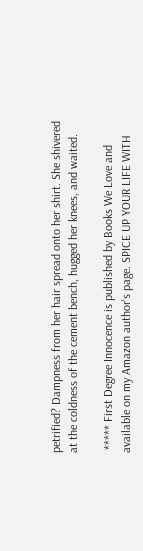petrified? Dampness from her hair spread onto her shirt. She shivered at the coldness of the cement bench, hugged her knees, and waited.

 ***** First Degree Innocence is published by Books We Love and available on my Amazon author's page. SPICE UP YOUR LIFE WITH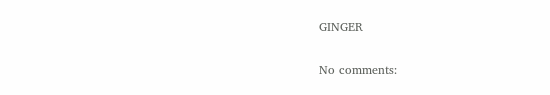GINGER

No comments: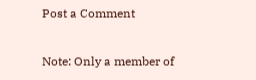Post a Comment

Note: Only a member of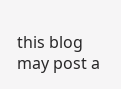this blog may post a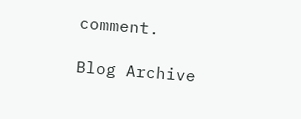comment.

Blog Archive